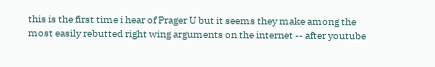this is the first time i hear of Prager U but it seems they make among the most easily rebutted right wing arguments on the internet -- after youtube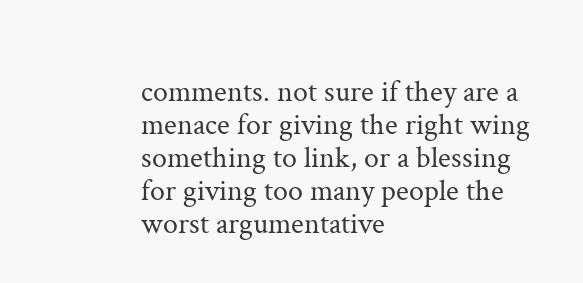comments. not sure if they are a menace for giving the right wing something to link, or a blessing for giving too many people the worst argumentative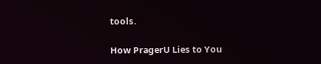tools.

How PragerU Lies to You